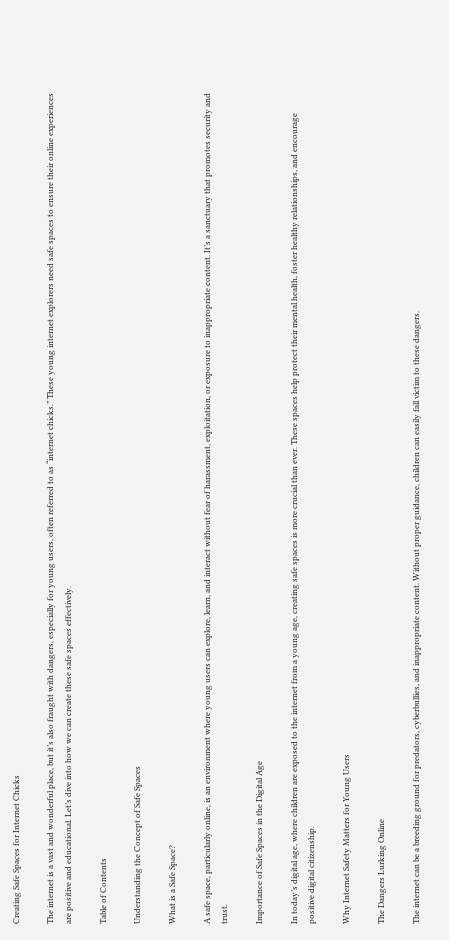Creating Safe Spaces for Internet Chicks

The internet is a vast and wonderful place, but it’s also fraught with dangers, especially for young users, often referred to as “internet chicks.” These young internet explorers need safe spaces to ensure their online experiences are positive and educational. Let’s dive into how we can create these safe spaces effectively.

Table of Contents

Understanding the Concept of Safe Spaces

What is a Safe Space?

A safe space, particularly online, is an environment where young users can explore, learn, and interact without fear of harassment, exploitation, or exposure to inappropriate content. It’s a sanctuary that promotes security and trust.

Importance of Safe Spaces in the Digital Age

In today’s digital age, where children are exposed to the internet from a young age, creating safe spaces is more crucial than ever. These spaces help protect their mental health, foster healthy relationships, and encourage positive digital citizenship.

Why Internet Safety Matters for Young Users

The Dangers Lurking Online

The internet can be a breeding ground for predators, cyberbullies, and inappropriate content. Without proper guidance, children can easily fall victim to these dangers.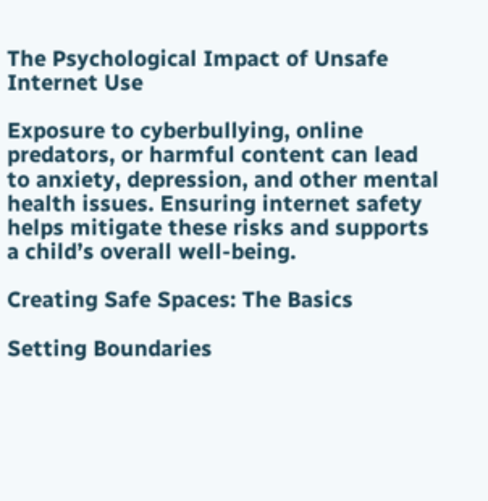The Psychological Impact of Unsafe Internet Use

Exposure to cyberbullying, online predators, or harmful content can lead to anxiety, depression, and other mental health issues. Ensuring internet safety helps mitigate these risks and supports a child’s overall well-being.

Creating Safe Spaces: The Basics

Setting Boundaries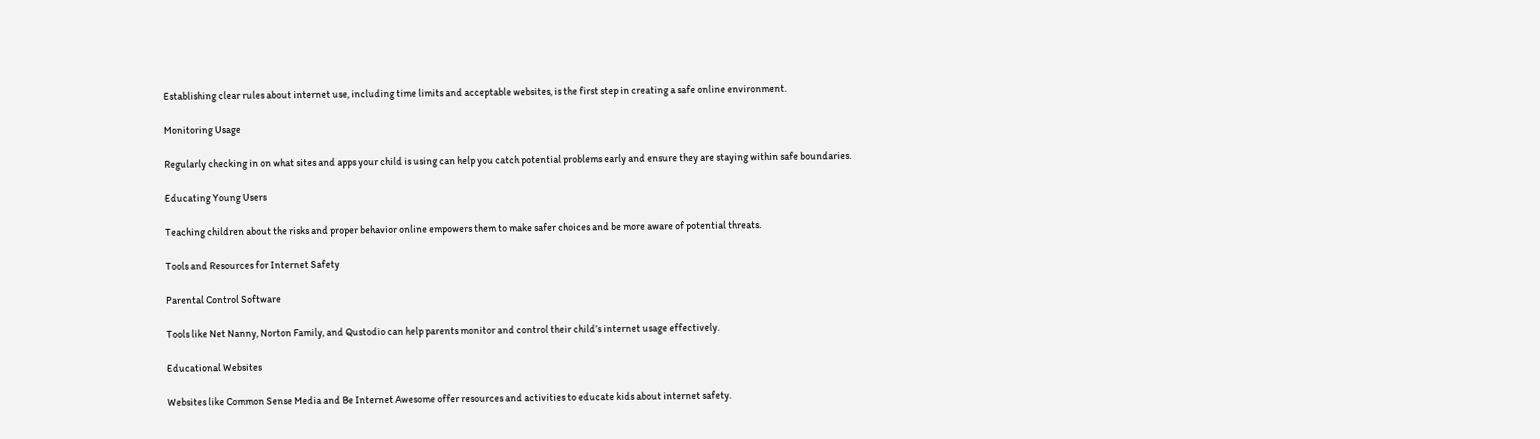Establishing clear rules about internet use, including time limits and acceptable websites, is the first step in creating a safe online environment.

Monitoring Usage

Regularly checking in on what sites and apps your child is using can help you catch potential problems early and ensure they are staying within safe boundaries.

Educating Young Users

Teaching children about the risks and proper behavior online empowers them to make safer choices and be more aware of potential threats.

Tools and Resources for Internet Safety

Parental Control Software

Tools like Net Nanny, Norton Family, and Qustodio can help parents monitor and control their child’s internet usage effectively.

Educational Websites

Websites like Common Sense Media and Be Internet Awesome offer resources and activities to educate kids about internet safety.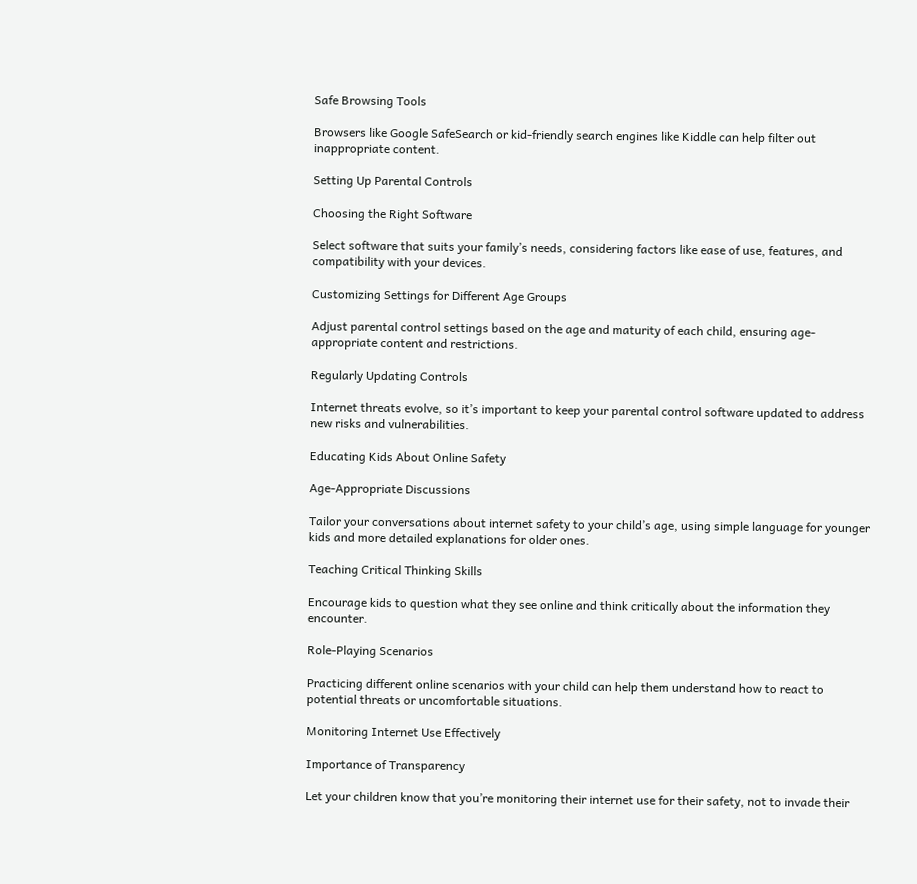Safe Browsing Tools

Browsers like Google SafeSearch or kid-friendly search engines like Kiddle can help filter out inappropriate content.

Setting Up Parental Controls

Choosing the Right Software

Select software that suits your family’s needs, considering factors like ease of use, features, and compatibility with your devices.

Customizing Settings for Different Age Groups

Adjust parental control settings based on the age and maturity of each child, ensuring age-appropriate content and restrictions.

Regularly Updating Controls

Internet threats evolve, so it’s important to keep your parental control software updated to address new risks and vulnerabilities.

Educating Kids About Online Safety

Age-Appropriate Discussions

Tailor your conversations about internet safety to your child’s age, using simple language for younger kids and more detailed explanations for older ones.

Teaching Critical Thinking Skills

Encourage kids to question what they see online and think critically about the information they encounter.

Role-Playing Scenarios

Practicing different online scenarios with your child can help them understand how to react to potential threats or uncomfortable situations.

Monitoring Internet Use Effectively

Importance of Transparency

Let your children know that you’re monitoring their internet use for their safety, not to invade their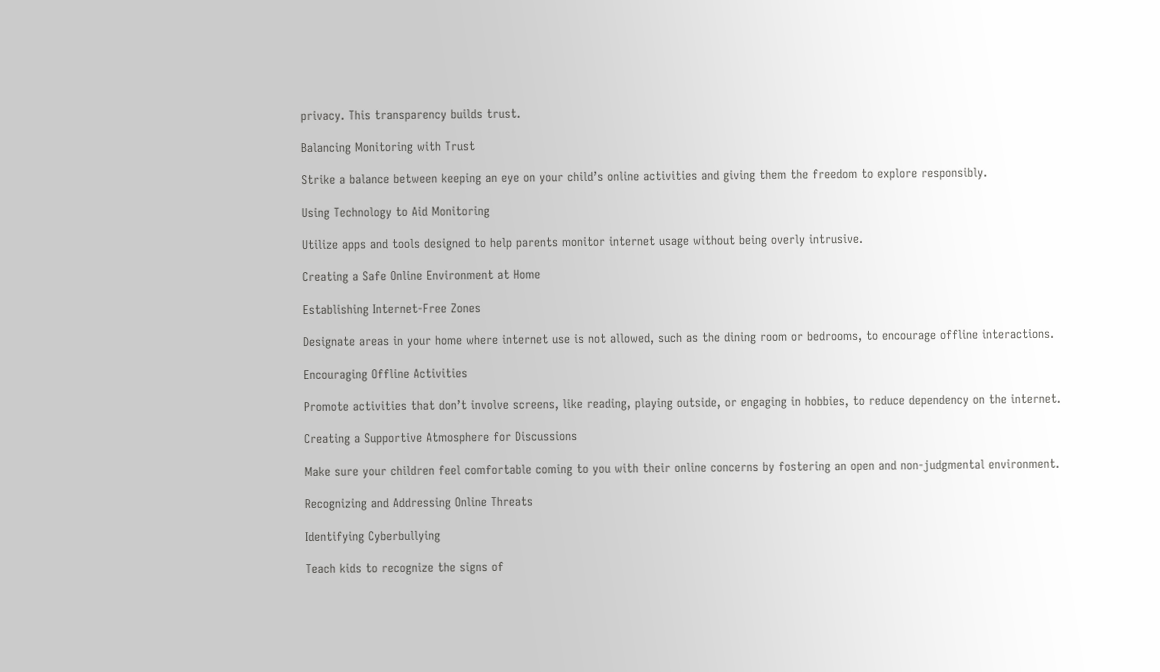privacy. This transparency builds trust.

Balancing Monitoring with Trust

Strike a balance between keeping an eye on your child’s online activities and giving them the freedom to explore responsibly.

Using Technology to Aid Monitoring

Utilize apps and tools designed to help parents monitor internet usage without being overly intrusive.

Creating a Safe Online Environment at Home

Establishing Internet-Free Zones

Designate areas in your home where internet use is not allowed, such as the dining room or bedrooms, to encourage offline interactions.

Encouraging Offline Activities

Promote activities that don’t involve screens, like reading, playing outside, or engaging in hobbies, to reduce dependency on the internet.

Creating a Supportive Atmosphere for Discussions

Make sure your children feel comfortable coming to you with their online concerns by fostering an open and non-judgmental environment.

Recognizing and Addressing Online Threats

Identifying Cyberbullying

Teach kids to recognize the signs of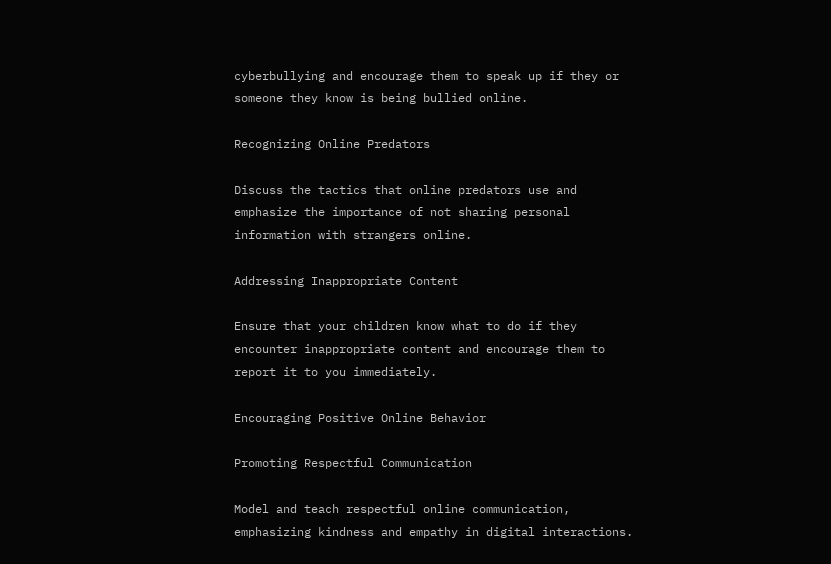cyberbullying and encourage them to speak up if they or someone they know is being bullied online.

Recognizing Online Predators

Discuss the tactics that online predators use and emphasize the importance of not sharing personal information with strangers online.

Addressing Inappropriate Content

Ensure that your children know what to do if they encounter inappropriate content and encourage them to report it to you immediately.

Encouraging Positive Online Behavior

Promoting Respectful Communication

Model and teach respectful online communication, emphasizing kindness and empathy in digital interactions.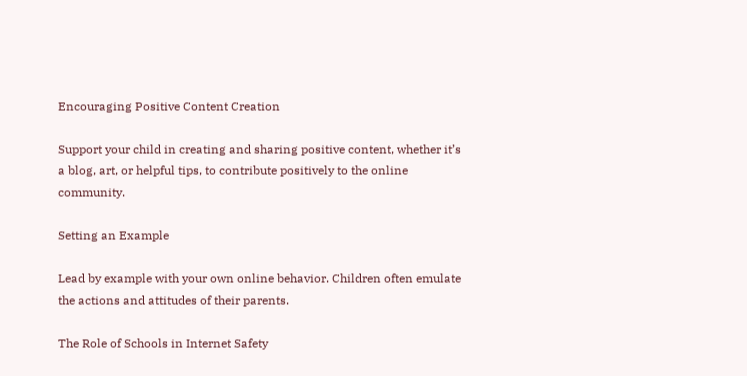Encouraging Positive Content Creation

Support your child in creating and sharing positive content, whether it’s a blog, art, or helpful tips, to contribute positively to the online community.

Setting an Example

Lead by example with your own online behavior. Children often emulate the actions and attitudes of their parents.

The Role of Schools in Internet Safety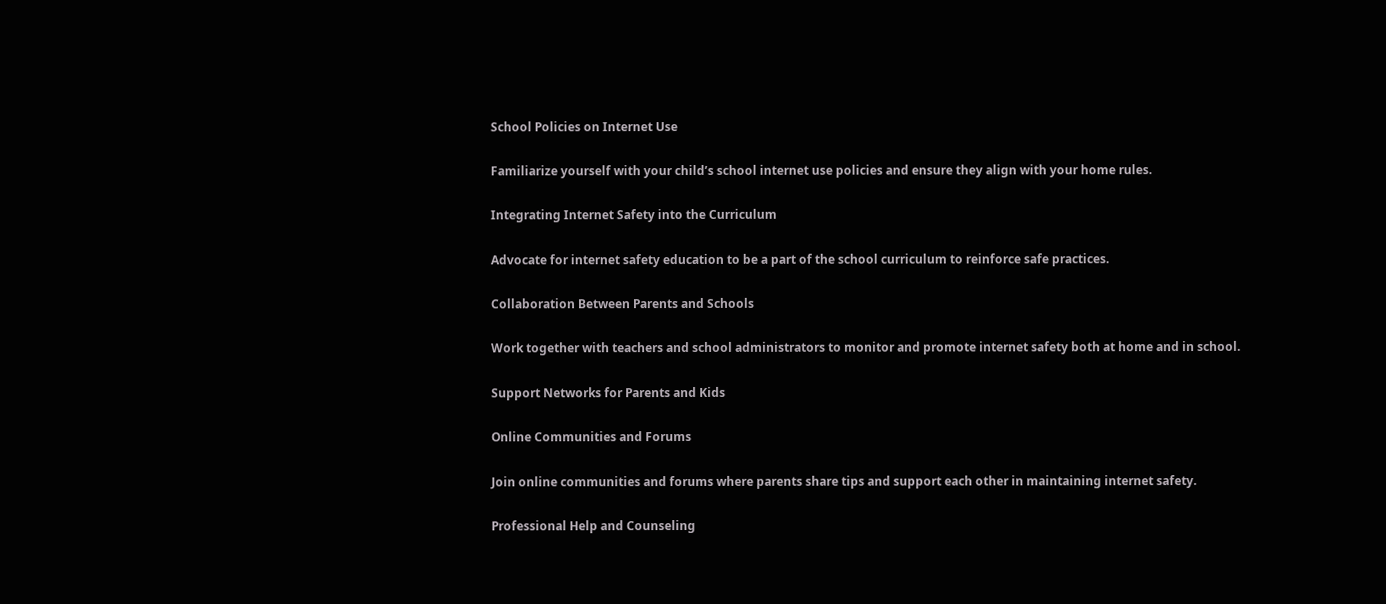School Policies on Internet Use

Familiarize yourself with your child’s school internet use policies and ensure they align with your home rules.

Integrating Internet Safety into the Curriculum

Advocate for internet safety education to be a part of the school curriculum to reinforce safe practices.

Collaboration Between Parents and Schools

Work together with teachers and school administrators to monitor and promote internet safety both at home and in school.

Support Networks for Parents and Kids

Online Communities and Forums

Join online communities and forums where parents share tips and support each other in maintaining internet safety.

Professional Help and Counseling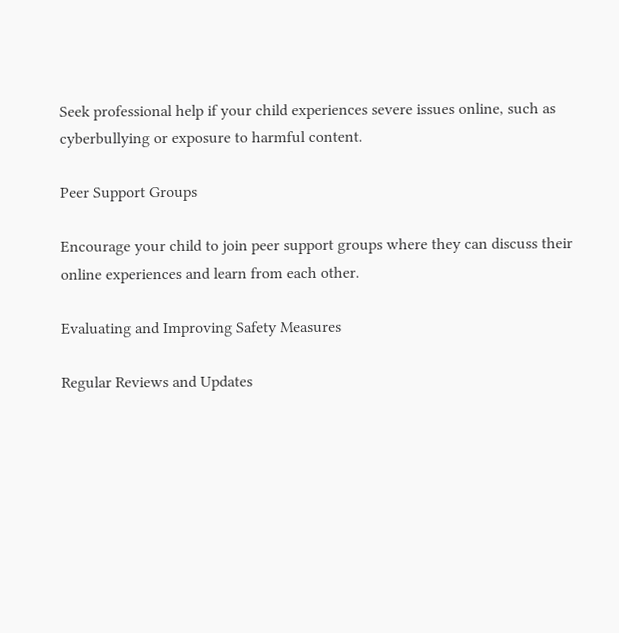Seek professional help if your child experiences severe issues online, such as cyberbullying or exposure to harmful content.

Peer Support Groups

Encourage your child to join peer support groups where they can discuss their online experiences and learn from each other.

Evaluating and Improving Safety Measures

Regular Reviews and Updates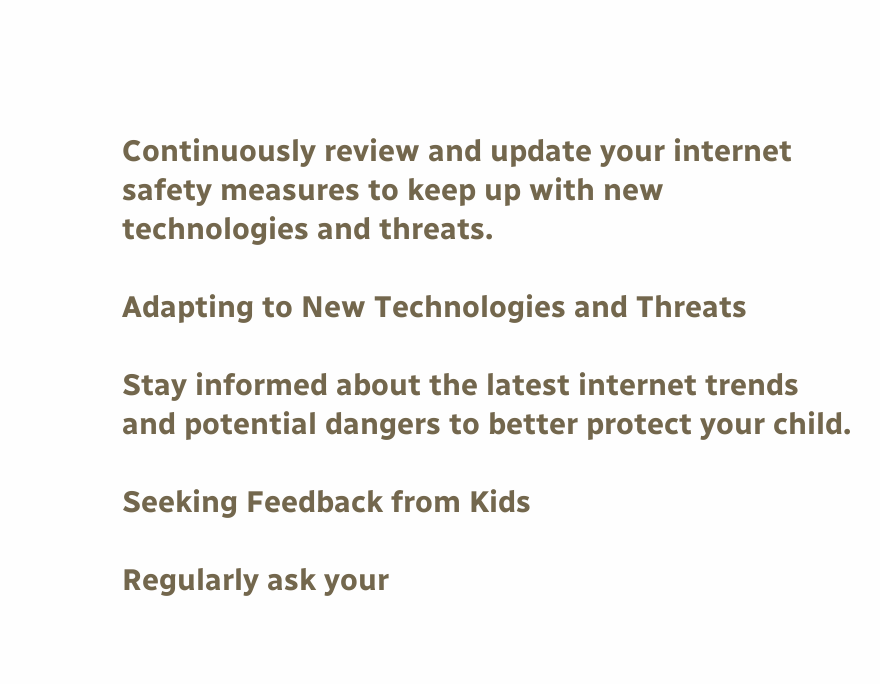Continuously review and update your internet safety measures to keep up with new technologies and threats.

Adapting to New Technologies and Threats

Stay informed about the latest internet trends and potential dangers to better protect your child.

Seeking Feedback from Kids

Regularly ask your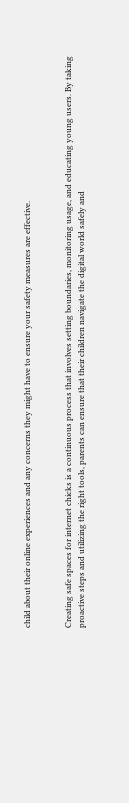child about their online experiences and any concerns they might have to ensure your safety measures are effective.


Creating safe spaces for internet chicks is a continuous process that involves setting boundaries, monitoring usage, and educating young users. By taking proactive steps and utilizing the right tools, parents can ensure that their children navigate the digital world safely and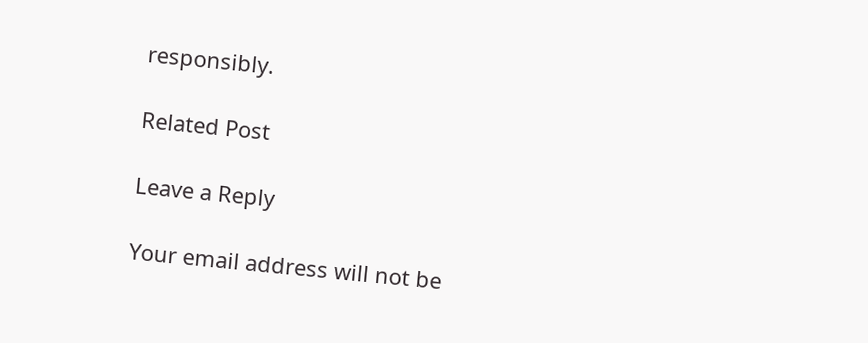responsibly.

Related Post

Leave a Reply

Your email address will not be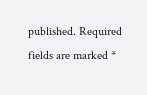published. Required fields are marked *